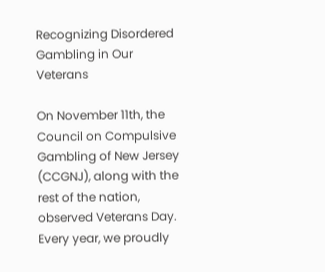Recognizing Disordered Gambling in Our Veterans

On November 11th, the Council on Compulsive Gambling of New Jersey (CCGNJ), along with the rest of the nation, observed Veterans Day. Every year, we proudly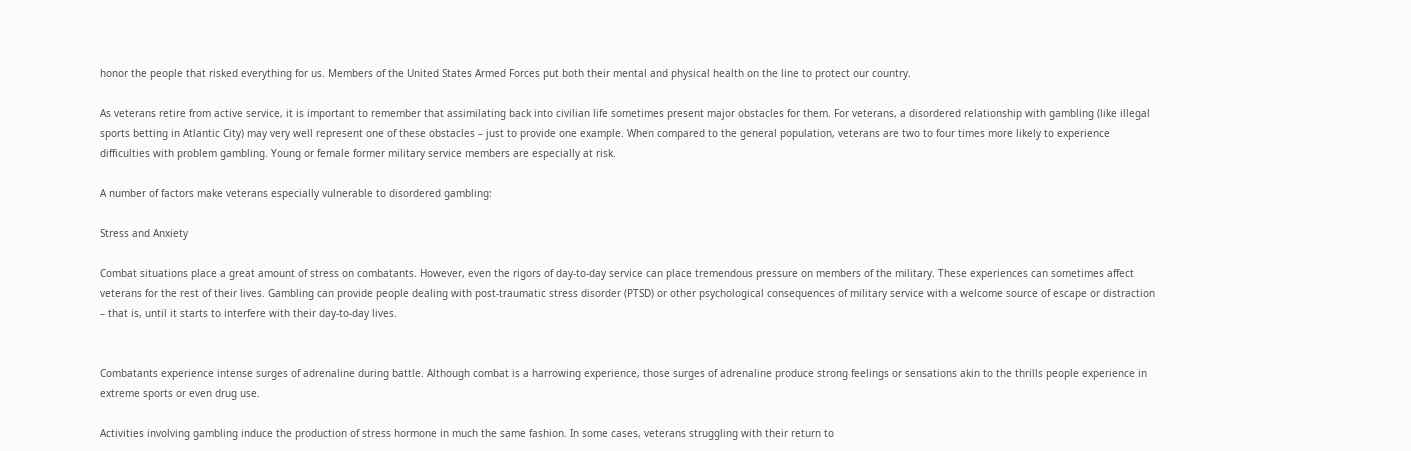honor the people that risked everything for us. Members of the United States Armed Forces put both their mental and physical health on the line to protect our country.

As veterans retire from active service, it is important to remember that assimilating back into civilian life sometimes present major obstacles for them. For veterans, a disordered relationship with gambling (like illegal sports betting in Atlantic City) may very well represent one of these obstacles – just to provide one example. When compared to the general population, veterans are two to four times more likely to experience difficulties with problem gambling. Young or female former military service members are especially at risk.

A number of factors make veterans especially vulnerable to disordered gambling:

Stress and Anxiety

Combat situations place a great amount of stress on combatants. However, even the rigors of day-to-day service can place tremendous pressure on members of the military. These experiences can sometimes affect veterans for the rest of their lives. Gambling can provide people dealing with post-traumatic stress disorder (PTSD) or other psychological consequences of military service with a welcome source of escape or distraction – that is, until it starts to interfere with their day-to-day lives.


Combatants experience intense surges of adrenaline during battle. Although combat is a harrowing experience, those surges of adrenaline produce strong feelings or sensations akin to the thrills people experience in extreme sports or even drug use.

Activities involving gambling induce the production of stress hormone in much the same fashion. In some cases, veterans struggling with their return to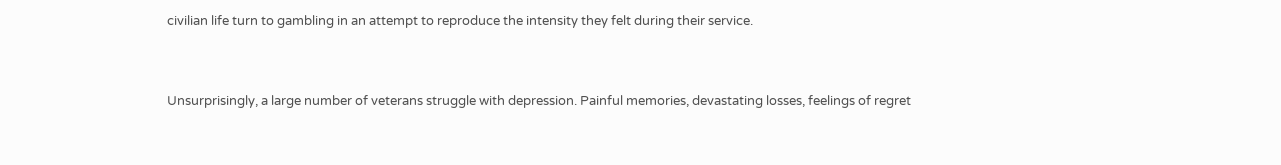civilian life turn to gambling in an attempt to reproduce the intensity they felt during their service.


Unsurprisingly, a large number of veterans struggle with depression. Painful memories, devastating losses, feelings of regret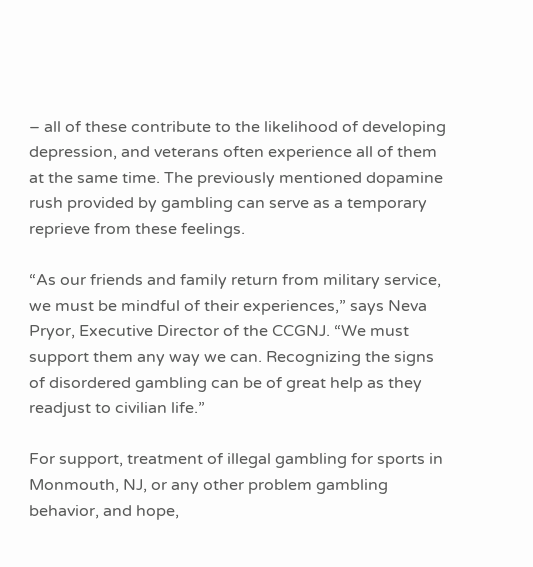– all of these contribute to the likelihood of developing depression, and veterans often experience all of them at the same time. The previously mentioned dopamine rush provided by gambling can serve as a temporary reprieve from these feelings.

“As our friends and family return from military service, we must be mindful of their experiences,” says Neva Pryor, Executive Director of the CCGNJ. “We must support them any way we can. Recognizing the signs of disordered gambling can be of great help as they readjust to civilian life.”

For support, treatment of illegal gambling for sports in Monmouth, NJ, or any other problem gambling behavior, and hope,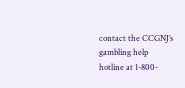contact the CCGNJ’s gambling help hotline at 1-800-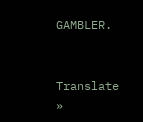GAMBLER.


Translate »